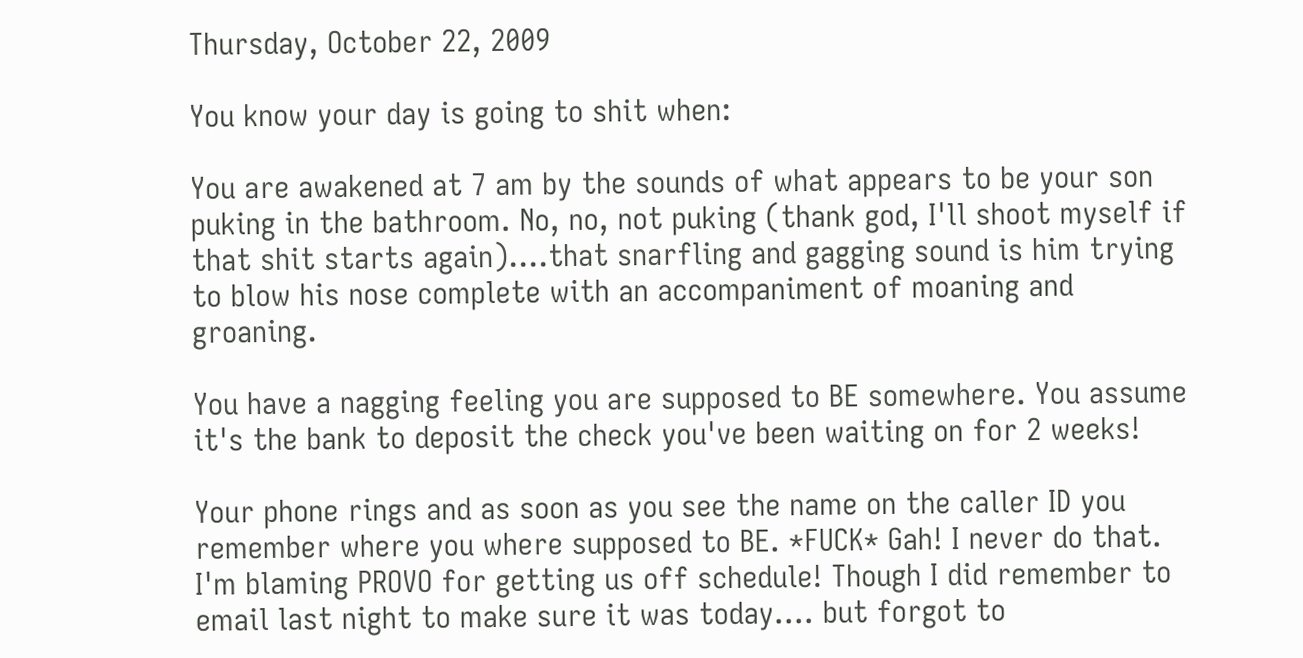Thursday, October 22, 2009

You know your day is going to shit when:

You are awakened at 7 am by the sounds of what appears to be your son puking in the bathroom. No, no, not puking (thank god, I'll shoot myself if that shit starts again)....that snarfling and gagging sound is him trying to blow his nose complete with an accompaniment of moaning and groaning.

You have a nagging feeling you are supposed to BE somewhere. You assume it's the bank to deposit the check you've been waiting on for 2 weeks!

Your phone rings and as soon as you see the name on the caller ID you remember where you where supposed to BE. *FUCK* Gah! I never do that. I'm blaming PROVO for getting us off schedule! Though I did remember to email last night to make sure it was today.... but forgot to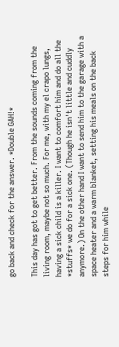go back and check for the answer. *Double GAH!*

This day has got to get better. From the sounds coming from the living room, maybe not so much. For me, with my el crapo lungs, having a sick child is a killer. I want to comfort him and do all the *stuffs* we do for a sick one. (Though he isn't little and cuddly anymore.) On the other hand I want to send him to the garage with a space heater and a warm blanket, setting his meals on the back steps for him while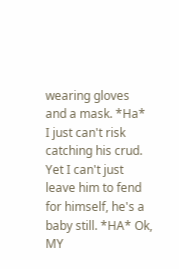wearing gloves and a mask. *Ha*
I just can't risk catching his crud. Yet I can't just leave him to fend for himself, he's a baby still. *HA* Ok, MY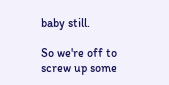baby still.

So we're off to screw up some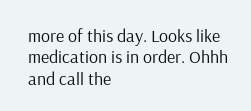more of this day. Looks like medication is in order. Ohhh and call the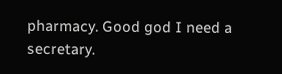pharmacy. Good god I need a secretary.